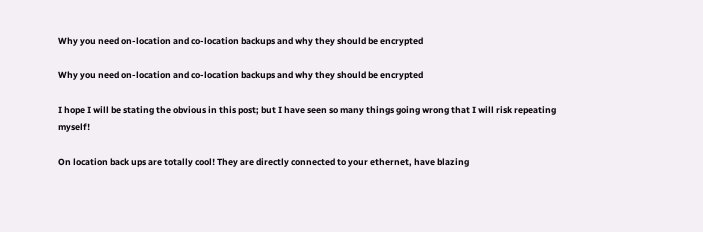Why you need on-location and co-location backups and why they should be encrypted

Why you need on-location and co-location backups and why they should be encrypted

I hope I will be stating the obvious in this post; but I have seen so many things going wrong that I will risk repeating myself!

On location back ups are totally cool! They are directly connected to your ethernet, have blazing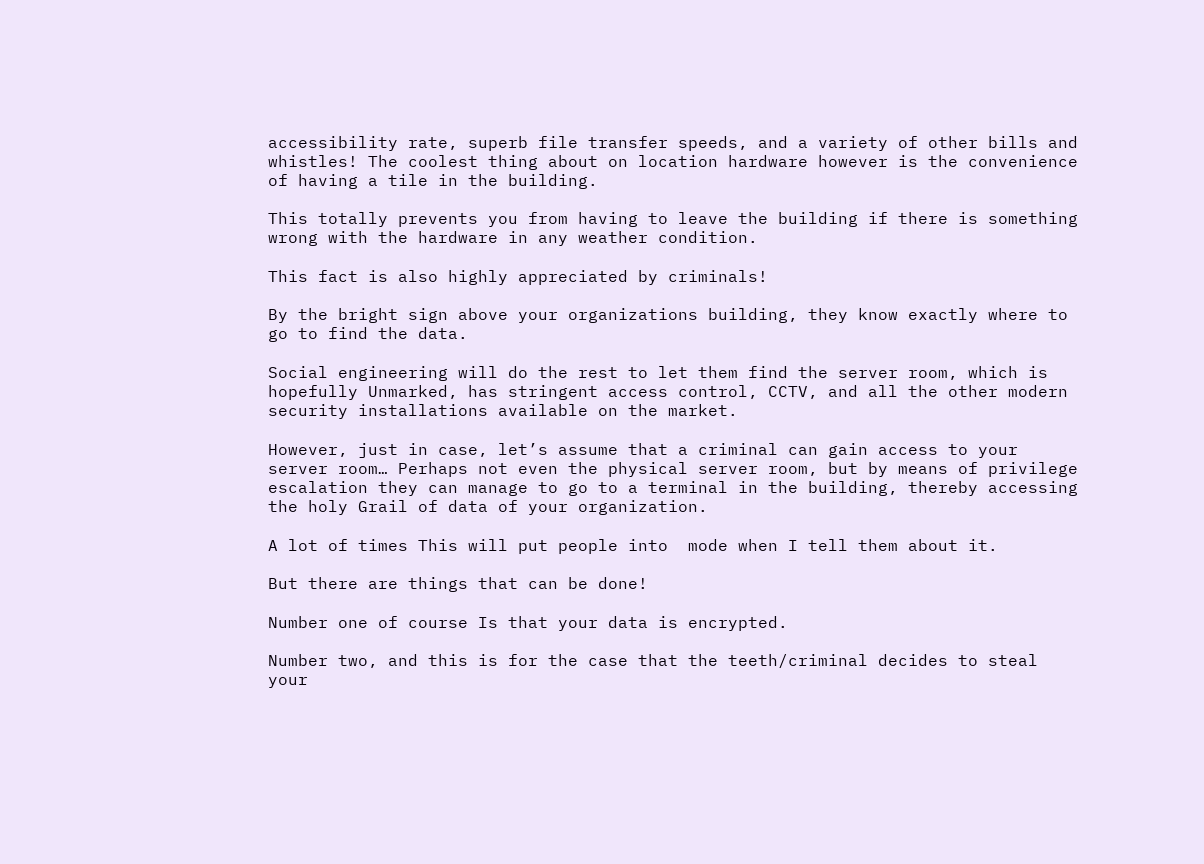accessibility rate, superb file transfer speeds, and a variety of other bills and whistles! The coolest thing about on location hardware however is the convenience of having a tile in the building.

This totally prevents you from having to leave the building if there is something wrong with the hardware in any weather condition.

This fact is also highly appreciated by criminals!

By the bright sign above your organizations building, they know exactly where to go to find the data.

Social engineering will do the rest to let them find the server room, which is hopefully Unmarked, has stringent access control, CCTV, and all the other modern security installations available on the market.

However, just in case, let’s assume that a criminal can gain access to your server room… Perhaps not even the physical server room, but by means of privilege escalation they can manage to go to a terminal in the building, thereby accessing the holy Grail of data of your organization.

A lot of times This will put people into  mode when I tell them about it.

But there are things that can be done!

Number one of course Is that your data is encrypted.

Number two, and this is for the case that the teeth/criminal decides to steal your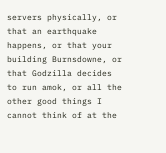servers physically, or that an earthquake happens, or that your building Burnsdowne, or that Godzilla decides to run amok, or all the other good things I cannot think of at the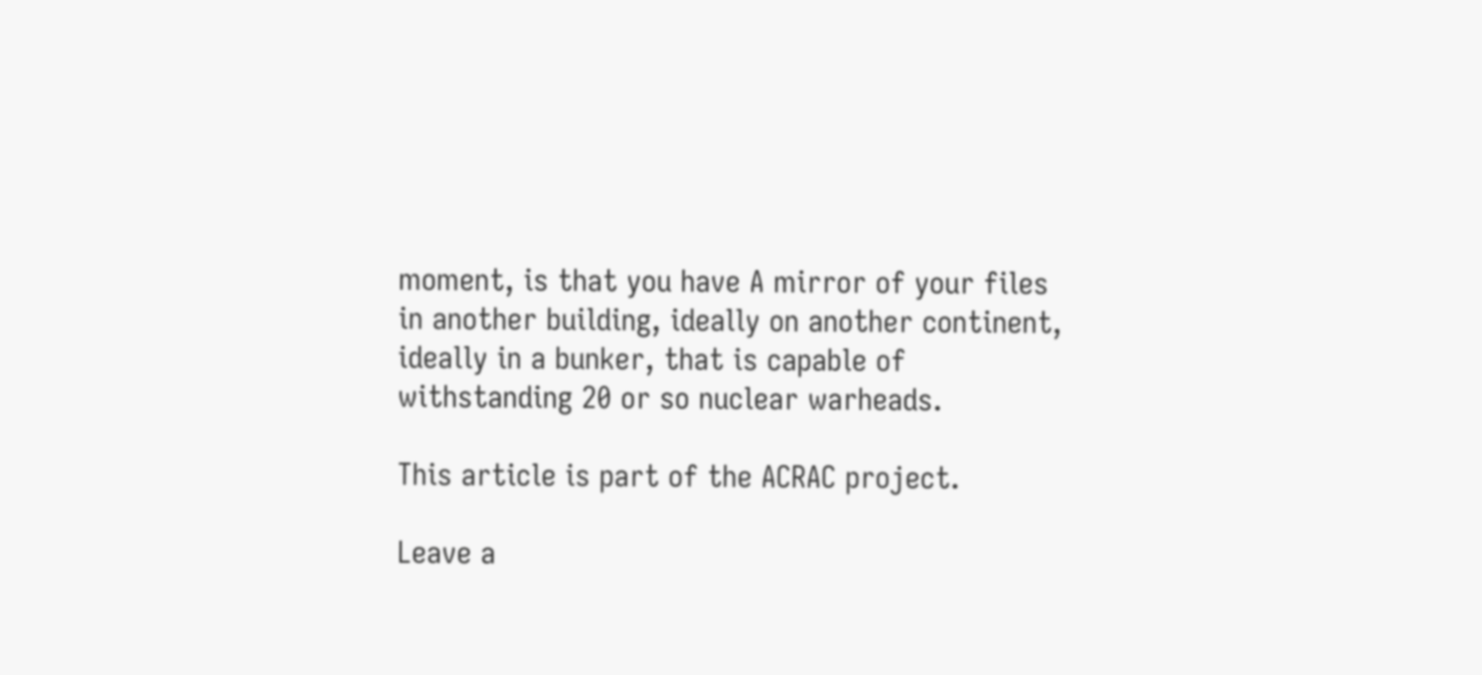moment, is that you have A mirror of your files in another building, ideally on another continent, ideally in a bunker, that is capable of withstanding 20 or so nuclear warheads.

This article is part of the ACRAC project.

Leave a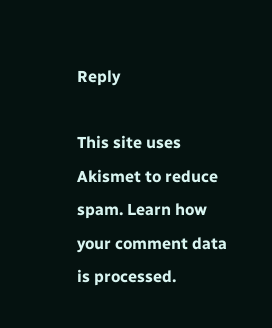Reply

This site uses Akismet to reduce spam. Learn how your comment data is processed.